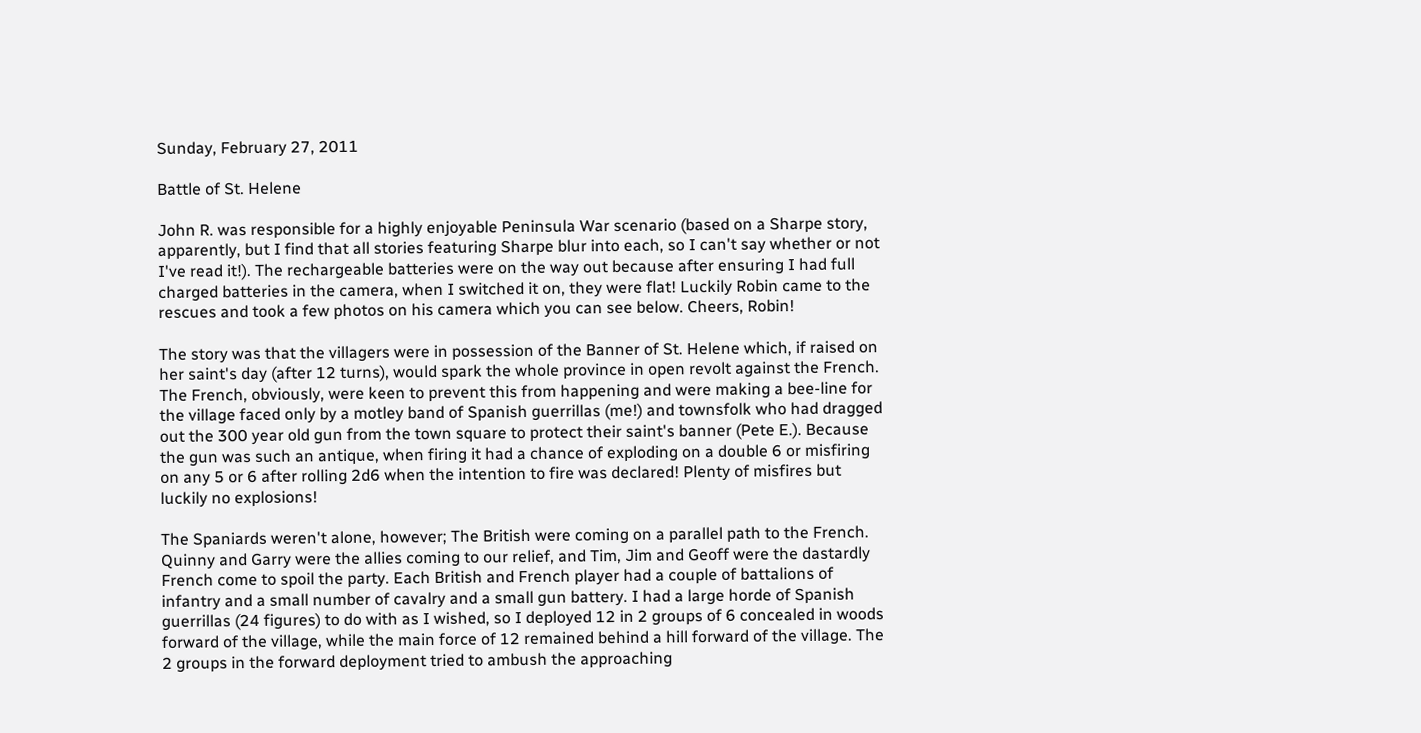Sunday, February 27, 2011

Battle of St. Helene

John R. was responsible for a highly enjoyable Peninsula War scenario (based on a Sharpe story, apparently, but I find that all stories featuring Sharpe blur into each, so I can't say whether or not I've read it!). The rechargeable batteries were on the way out because after ensuring I had full charged batteries in the camera, when I switched it on, they were flat! Luckily Robin came to the rescues and took a few photos on his camera which you can see below. Cheers, Robin!

The story was that the villagers were in possession of the Banner of St. Helene which, if raised on her saint's day (after 12 turns), would spark the whole province in open revolt against the French. The French, obviously, were keen to prevent this from happening and were making a bee-line for the village faced only by a motley band of Spanish guerrillas (me!) and townsfolk who had dragged out the 300 year old gun from the town square to protect their saint's banner (Pete E.). Because the gun was such an antique, when firing it had a chance of exploding on a double 6 or misfiring on any 5 or 6 after rolling 2d6 when the intention to fire was declared! Plenty of misfires but luckily no explosions!

The Spaniards weren't alone, however; The British were coming on a parallel path to the French. Quinny and Garry were the allies coming to our relief, and Tim, Jim and Geoff were the dastardly French come to spoil the party. Each British and French player had a couple of battalions of infantry and a small number of cavalry and a small gun battery. I had a large horde of Spanish guerrillas (24 figures) to do with as I wished, so I deployed 12 in 2 groups of 6 concealed in woods forward of the village, while the main force of 12 remained behind a hill forward of the village. The 2 groups in the forward deployment tried to ambush the approaching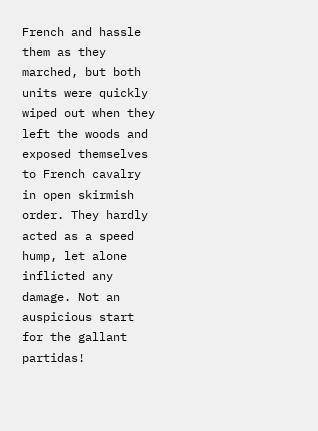French and hassle them as they marched, but both units were quickly wiped out when they left the woods and exposed themselves to French cavalry in open skirmish order. They hardly acted as a speed hump, let alone inflicted any damage. Not an auspicious start for the gallant partidas!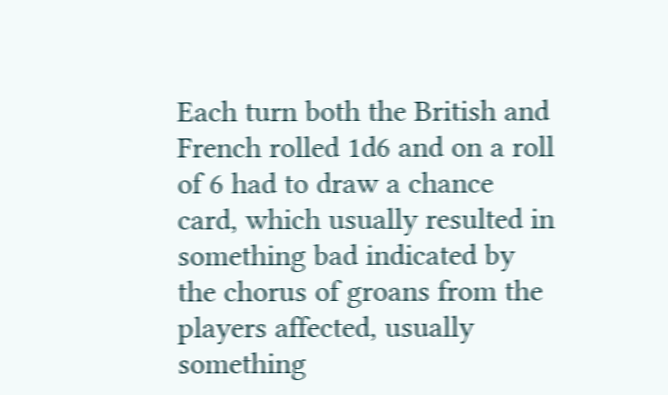Each turn both the British and French rolled 1d6 and on a roll of 6 had to draw a chance card, which usually resulted in something bad indicated by the chorus of groans from the players affected, usually something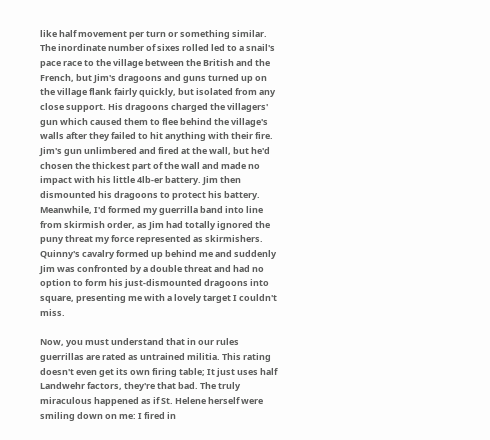like half movement per turn or something similar. The inordinate number of sixes rolled led to a snail's pace race to the village between the British and the French, but Jim's dragoons and guns turned up on the village flank fairly quickly, but isolated from any close support. His dragoons charged the villagers' gun which caused them to flee behind the village's walls after they failed to hit anything with their fire. Jim's gun unlimbered and fired at the wall, but he'd chosen the thickest part of the wall and made no impact with his little 4lb-er battery. Jim then dismounted his dragoons to protect his battery. Meanwhile, I'd formed my guerrilla band into line from skirmish order, as Jim had totally ignored the puny threat my force represented as skirmishers. Quinny's cavalry formed up behind me and suddenly Jim was confronted by a double threat and had no option to form his just-dismounted dragoons into square, presenting me with a lovely target I couldn't miss.

Now, you must understand that in our rules guerrillas are rated as untrained militia. This rating doesn't even get its own firing table; It just uses half Landwehr factors, they're that bad. The truly miraculous happened as if St. Helene herself were smiling down on me: I fired in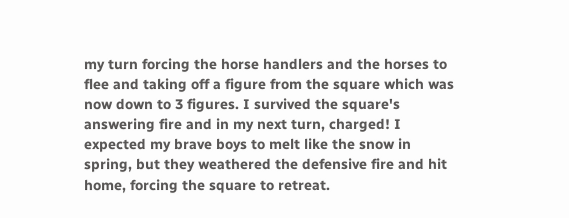my turn forcing the horse handlers and the horses to flee and taking off a figure from the square which was now down to 3 figures. I survived the square's answering fire and in my next turn, charged! I expected my brave boys to melt like the snow in spring, but they weathered the defensive fire and hit home, forcing the square to retreat.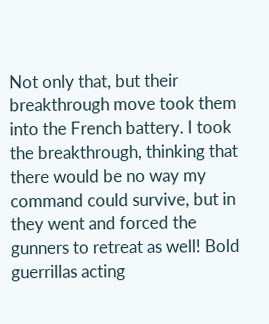Not only that, but their breakthrough move took them into the French battery. I took the breakthrough, thinking that there would be no way my command could survive, but in they went and forced the gunners to retreat as well! Bold guerrillas acting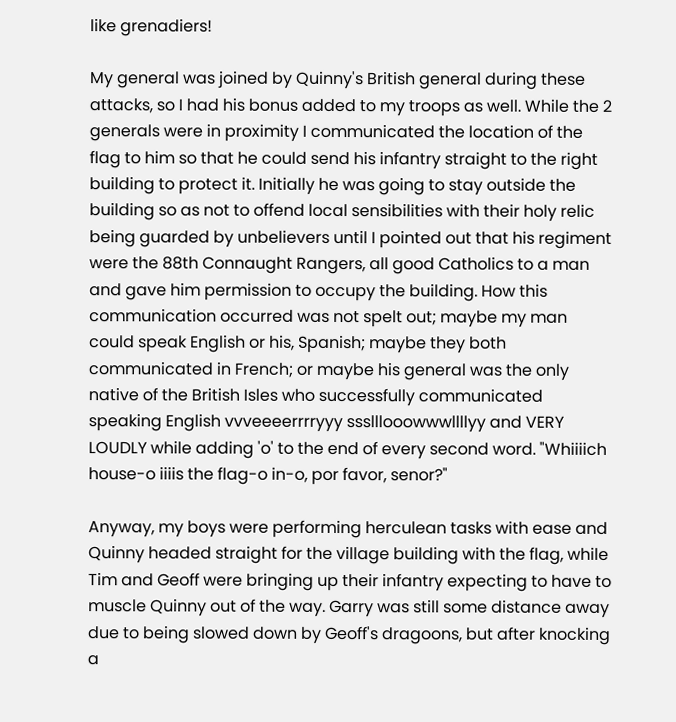like grenadiers!

My general was joined by Quinny's British general during these attacks, so I had his bonus added to my troops as well. While the 2 generals were in proximity I communicated the location of the flag to him so that he could send his infantry straight to the right building to protect it. Initially he was going to stay outside the building so as not to offend local sensibilities with their holy relic being guarded by unbelievers until I pointed out that his regiment were the 88th Connaught Rangers, all good Catholics to a man and gave him permission to occupy the building. How this communication occurred was not spelt out; maybe my man could speak English or his, Spanish; maybe they both communicated in French; or maybe his general was the only native of the British Isles who successfully communicated speaking English vvveeeerrrryyy ssslllooowwwllllyy and VERY LOUDLY while adding 'o' to the end of every second word. "Whiiiich house-o iiiis the flag-o in-o, por favor, senor?"

Anyway, my boys were performing herculean tasks with ease and Quinny headed straight for the village building with the flag, while Tim and Geoff were bringing up their infantry expecting to have to muscle Quinny out of the way. Garry was still some distance away due to being slowed down by Geoff's dragoons, but after knocking a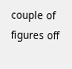couple of figures off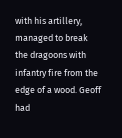with his artillery, managed to break the dragoons with infantry fire from the edge of a wood. Geoff had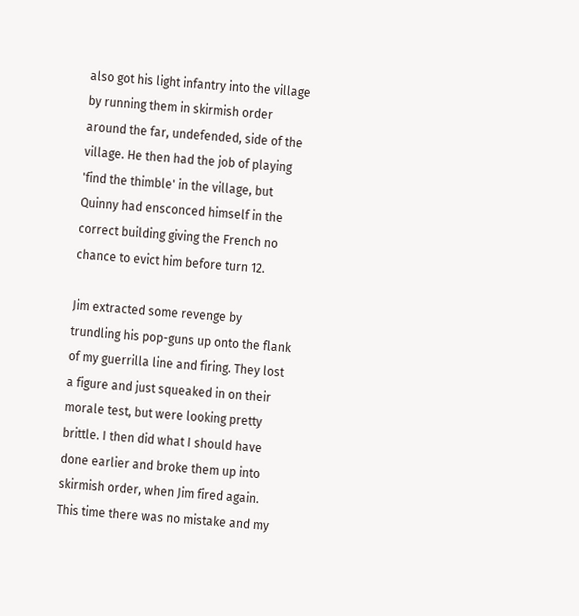also got his light infantry into the village by running them in skirmish order around the far, undefended, side of the village. He then had the job of playing 'find the thimble' in the village, but Quinny had ensconced himself in the correct building giving the French no chance to evict him before turn 12.

Jim extracted some revenge by trundling his pop-guns up onto the flank of my guerrilla line and firing. They lost a figure and just squeaked in on their morale test, but were looking pretty brittle. I then did what I should have done earlier and broke them up into skirmish order, when Jim fired again. This time there was no mistake and my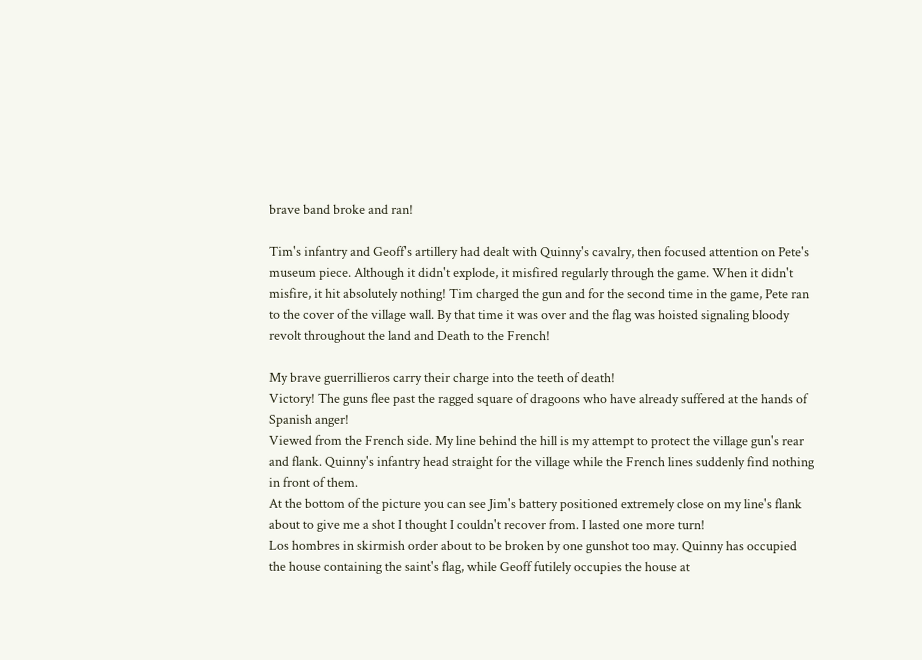brave band broke and ran!

Tim's infantry and Geoff's artillery had dealt with Quinny's cavalry, then focused attention on Pete's museum piece. Although it didn't explode, it misfired regularly through the game. When it didn't misfire, it hit absolutely nothing! Tim charged the gun and for the second time in the game, Pete ran to the cover of the village wall. By that time it was over and the flag was hoisted signaling bloody revolt throughout the land and Death to the French!

My brave guerrillieros carry their charge into the teeth of death!
Victory! The guns flee past the ragged square of dragoons who have already suffered at the hands of Spanish anger!
Viewed from the French side. My line behind the hill is my attempt to protect the village gun's rear and flank. Quinny's infantry head straight for the village while the French lines suddenly find nothing in front of them.
At the bottom of the picture you can see Jim's battery positioned extremely close on my line's flank about to give me a shot I thought I couldn't recover from. I lasted one more turn!
Los hombres in skirmish order about to be broken by one gunshot too may. Quinny has occupied the house containing the saint's flag, while Geoff futilely occupies the house at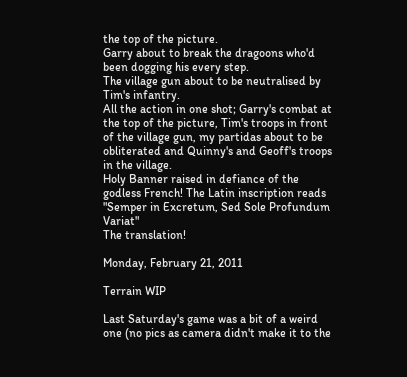the top of the picture.
Garry about to break the dragoons who'd been dogging his every step.
The village gun about to be neutralised by Tim's infantry.
All the action in one shot; Garry's combat at the top of the picture, Tim's troops in front of the village gun, my partidas about to be obliterated and Quinny's and Geoff's troops in the village.
Holy Banner raised in defiance of the godless French! The Latin inscription reads "Semper in Excretum, Sed Sole Profundum Variat"
The translation!

Monday, February 21, 2011

Terrain WIP

Last Saturday's game was a bit of a weird one (no pics as camera didn't make it to the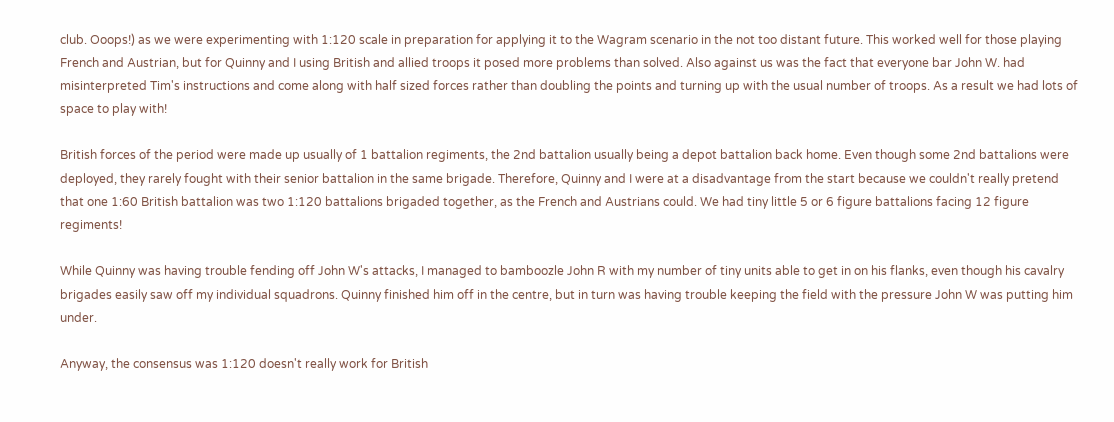club. Ooops!) as we were experimenting with 1:120 scale in preparation for applying it to the Wagram scenario in the not too distant future. This worked well for those playing French and Austrian, but for Quinny and I using British and allied troops it posed more problems than solved. Also against us was the fact that everyone bar John W. had misinterpreted Tim's instructions and come along with half sized forces rather than doubling the points and turning up with the usual number of troops. As a result we had lots of space to play with!

British forces of the period were made up usually of 1 battalion regiments, the 2nd battalion usually being a depot battalion back home. Even though some 2nd battalions were deployed, they rarely fought with their senior battalion in the same brigade. Therefore, Quinny and I were at a disadvantage from the start because we couldn't really pretend that one 1:60 British battalion was two 1:120 battalions brigaded together, as the French and Austrians could. We had tiny little 5 or 6 figure battalions facing 12 figure regiments!

While Quinny was having trouble fending off John W's attacks, I managed to bamboozle John R with my number of tiny units able to get in on his flanks, even though his cavalry brigades easily saw off my individual squadrons. Quinny finished him off in the centre, but in turn was having trouble keeping the field with the pressure John W was putting him under.

Anyway, the consensus was 1:120 doesn't really work for British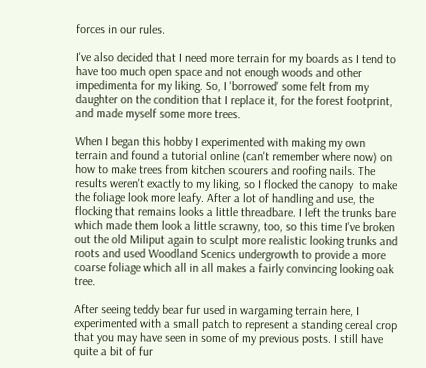forces in our rules.

I've also decided that I need more terrain for my boards as I tend to have too much open space and not enough woods and other impedimenta for my liking. So, I 'borrowed' some felt from my daughter on the condition that I replace it, for the forest footprint, and made myself some more trees.

When I began this hobby I experimented with making my own terrain and found a tutorial online (can't remember where now) on how to make trees from kitchen scourers and roofing nails. The results weren't exactly to my liking, so I flocked the canopy  to make the foliage look more leafy. After a lot of handling and use, the flocking that remains looks a little threadbare. I left the trunks bare which made them look a little scrawny, too, so this time I've broken out the old Miliput again to sculpt more realistic looking trunks and roots and used Woodland Scenics undergrowth to provide a more coarse foliage which all in all makes a fairly convincing looking oak tree.

After seeing teddy bear fur used in wargaming terrain here, I experimented with a small patch to represent a standing cereal crop that you may have seen in some of my previous posts. I still have quite a bit of fur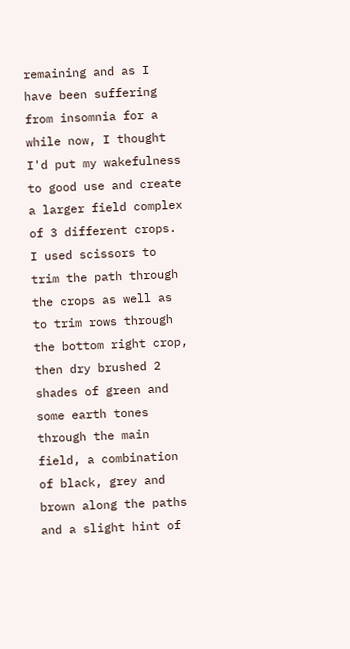remaining and as I have been suffering from insomnia for a while now, I thought I'd put my wakefulness to good use and create a larger field complex of 3 different crops. I used scissors to trim the path through the crops as well as to trim rows through the bottom right crop, then dry brushed 2 shades of green and some earth tones through the main field, a combination of black, grey and brown along the paths and a slight hint of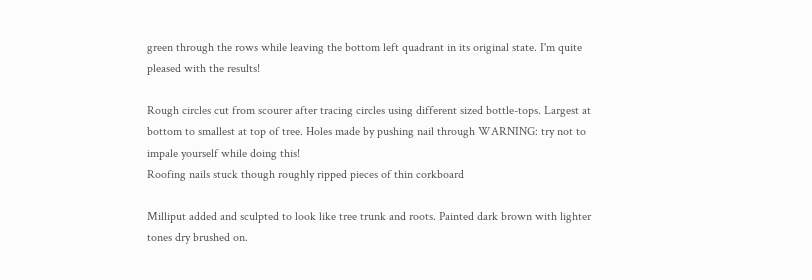green through the rows while leaving the bottom left quadrant in its original state. I'm quite pleased with the results!

Rough circles cut from scourer after tracing circles using different sized bottle-tops. Largest at bottom to smallest at top of tree. Holes made by pushing nail through WARNING: try not to impale yourself while doing this!
Roofing nails stuck though roughly ripped pieces of thin corkboard

Milliput added and sculpted to look like tree trunk and roots. Painted dark brown with lighter tones dry brushed on.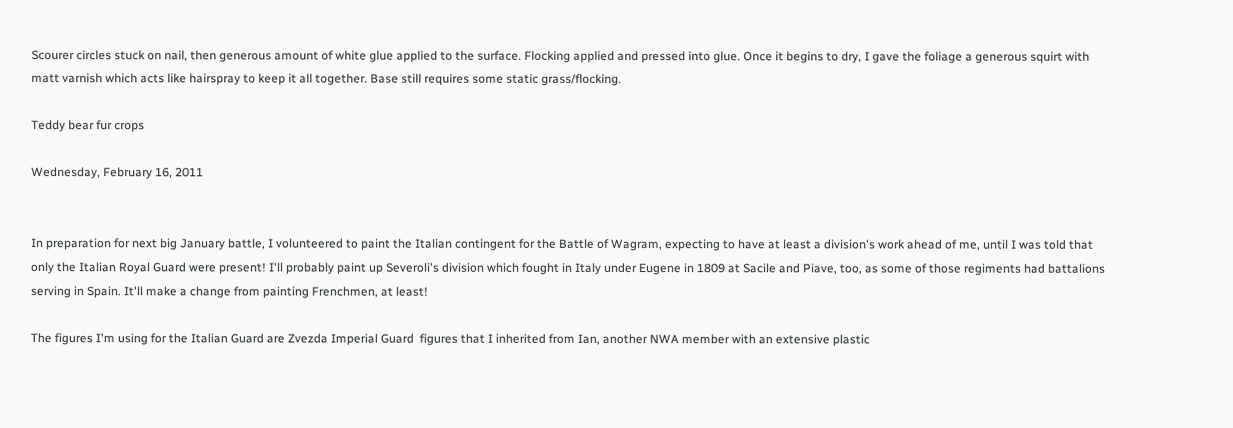Scourer circles stuck on nail, then generous amount of white glue applied to the surface. Flocking applied and pressed into glue. Once it begins to dry, I gave the foliage a generous squirt with matt varnish which acts like hairspray to keep it all together. Base still requires some static grass/flocking.

Teddy bear fur crops

Wednesday, February 16, 2011


In preparation for next big January battle, I volunteered to paint the Italian contingent for the Battle of Wagram, expecting to have at least a division's work ahead of me, until I was told that only the Italian Royal Guard were present! I'll probably paint up Severoli's division which fought in Italy under Eugene in 1809 at Sacile and Piave, too, as some of those regiments had battalions serving in Spain. It'll make a change from painting Frenchmen, at least!

The figures I'm using for the Italian Guard are Zvezda Imperial Guard  figures that I inherited from Ian, another NWA member with an extensive plastic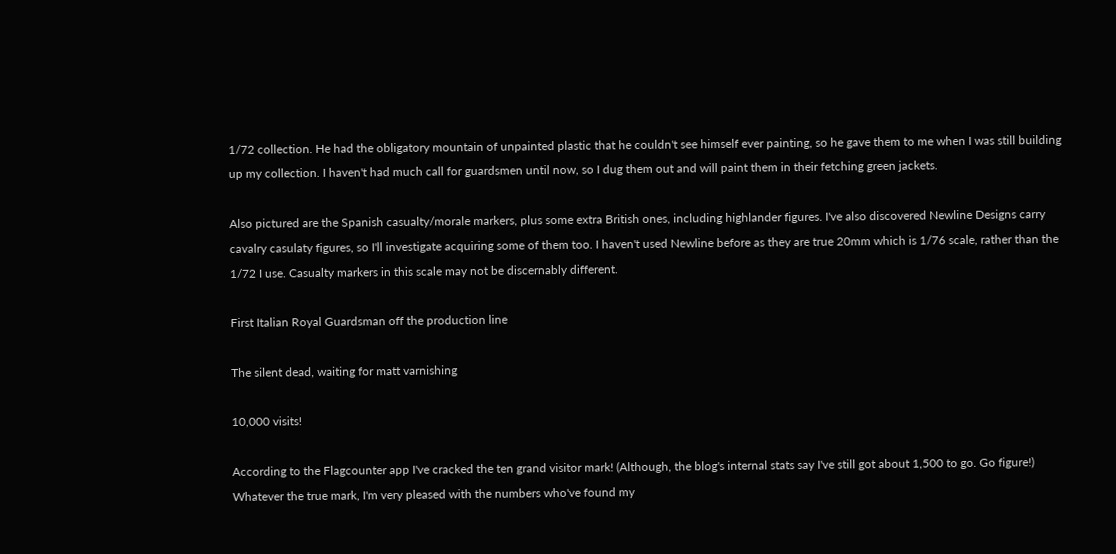1/72 collection. He had the obligatory mountain of unpainted plastic that he couldn't see himself ever painting, so he gave them to me when I was still building up my collection. I haven't had much call for guardsmen until now, so I dug them out and will paint them in their fetching green jackets.

Also pictured are the Spanish casualty/morale markers, plus some extra British ones, including highlander figures. I've also discovered Newline Designs carry cavalry casulaty figures, so I'll investigate acquiring some of them too. I haven't used Newline before as they are true 20mm which is 1/76 scale, rather than the 1/72 I use. Casualty markers in this scale may not be discernably different.

First Italian Royal Guardsman off the production line

The silent dead, waiting for matt varnishing

10,000 visits!

According to the Flagcounter app I've cracked the ten grand visitor mark! (Although, the blog's internal stats say I've still got about 1,500 to go. Go figure!) Whatever the true mark, I'm very pleased with the numbers who've found my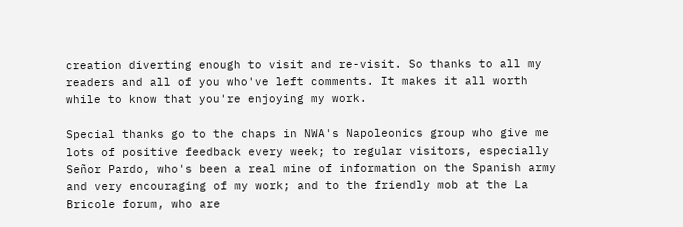creation diverting enough to visit and re-visit. So thanks to all my readers and all of you who've left comments. It makes it all worth while to know that you're enjoying my work.

Special thanks go to the chaps in NWA's Napoleonics group who give me lots of positive feedback every week; to regular visitors, especially Señor Pardo, who's been a real mine of information on the Spanish army and very encouraging of my work; and to the friendly mob at the La Bricole forum, who are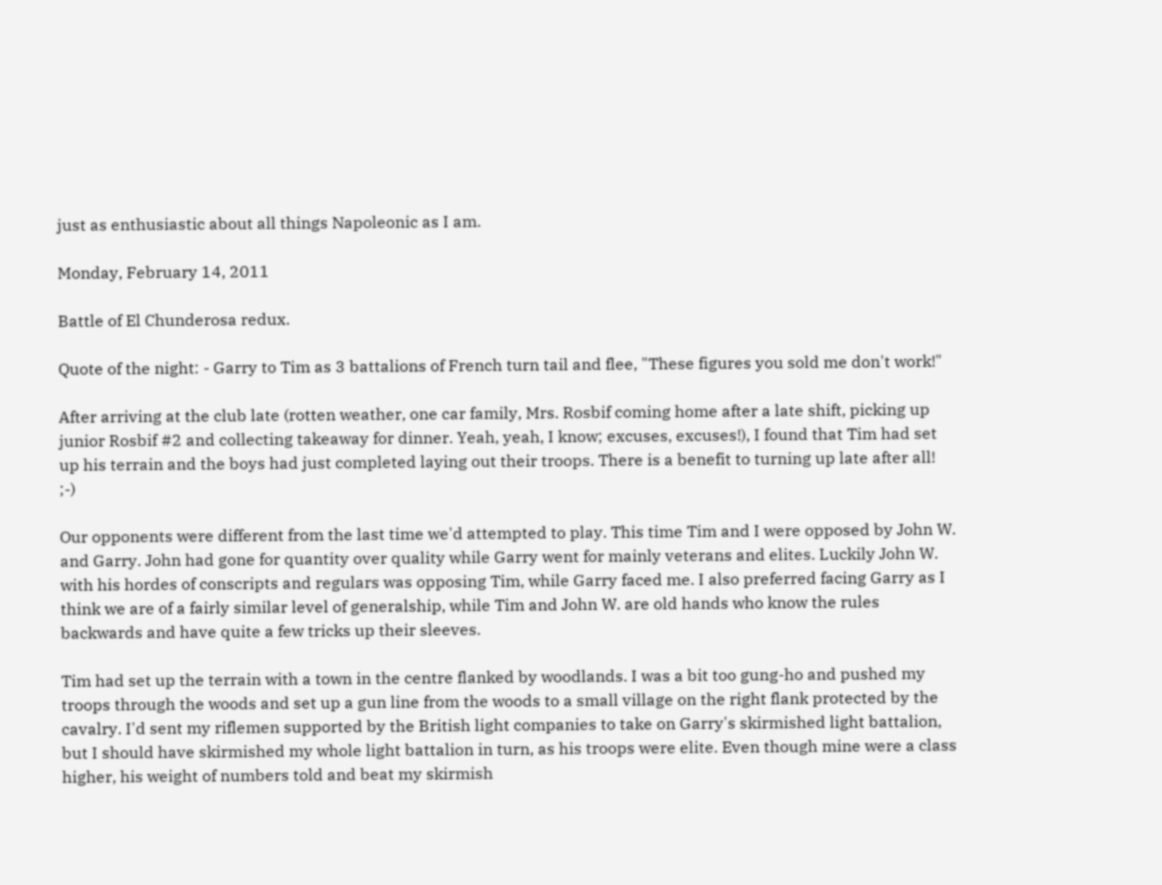just as enthusiastic about all things Napoleonic as I am.

Monday, February 14, 2011

Battle of El Chunderosa redux.

Quote of the night: - Garry to Tim as 3 battalions of French turn tail and flee, "These figures you sold me don't work!"

After arriving at the club late (rotten weather, one car family, Mrs. Rosbif coming home after a late shift, picking up junior Rosbif #2 and collecting takeaway for dinner. Yeah, yeah, I know; excuses, excuses!), I found that Tim had set up his terrain and the boys had just completed laying out their troops. There is a benefit to turning up late after all!  ;-)

Our opponents were different from the last time we'd attempted to play. This time Tim and I were opposed by John W. and Garry. John had gone for quantity over quality while Garry went for mainly veterans and elites. Luckily John W. with his hordes of conscripts and regulars was opposing Tim, while Garry faced me. I also preferred facing Garry as I think we are of a fairly similar level of generalship, while Tim and John W. are old hands who know the rules backwards and have quite a few tricks up their sleeves.

Tim had set up the terrain with a town in the centre flanked by woodlands. I was a bit too gung-ho and pushed my troops through the woods and set up a gun line from the woods to a small village on the right flank protected by the cavalry. I'd sent my riflemen supported by the British light companies to take on Garry's skirmished light battalion, but I should have skirmished my whole light battalion in turn, as his troops were elite. Even though mine were a class higher, his weight of numbers told and beat my skirmish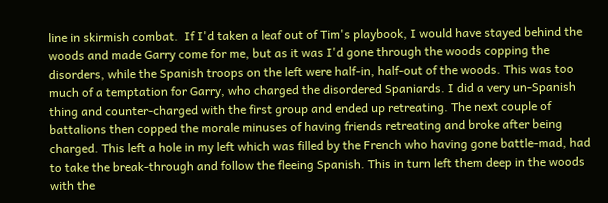line in skirmish combat.  If I'd taken a leaf out of Tim's playbook, I would have stayed behind the woods and made Garry come for me, but as it was I'd gone through the woods copping the disorders, while the Spanish troops on the left were half-in, half-out of the woods. This was too much of a temptation for Garry, who charged the disordered Spaniards. I did a very un-Spanish thing and counter-charged with the first group and ended up retreating. The next couple of battalions then copped the morale minuses of having friends retreating and broke after being charged. This left a hole in my left which was filled by the French who having gone battle-mad, had to take the break-through and follow the fleeing Spanish. This in turn left them deep in the woods with the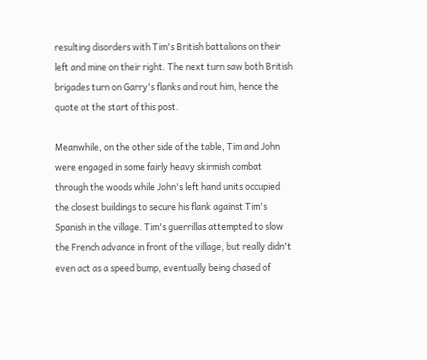resulting disorders with Tim's British battalions on their left and mine on their right. The next turn saw both British brigades turn on Garry's flanks and rout him, hence the quote at the start of this post.

Meanwhile, on the other side of the table, Tim and John were engaged in some fairly heavy skirmish combat through the woods while John's left hand units occupied the closest buildings to secure his flank against Tim's Spanish in the village. Tim's guerrillas attempted to slow the French advance in front of the village, but really didn't even act as a speed bump, eventually being chased of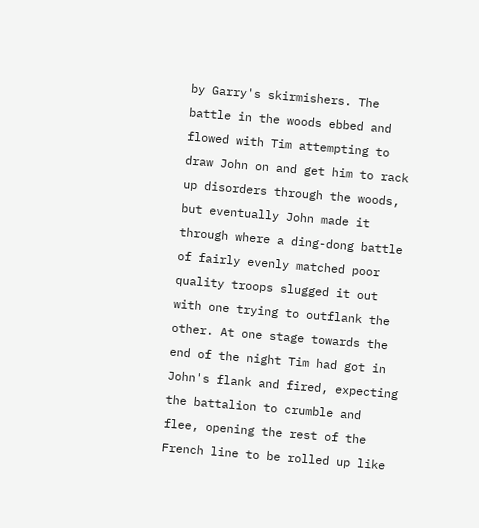by Garry's skirmishers. The battle in the woods ebbed and flowed with Tim attempting to draw John on and get him to rack up disorders through the woods, but eventually John made it through where a ding-dong battle of fairly evenly matched poor quality troops slugged it out with one trying to outflank the other. At one stage towards the end of the night Tim had got in John's flank and fired, expecting the battalion to crumble and flee, opening the rest of the French line to be rolled up like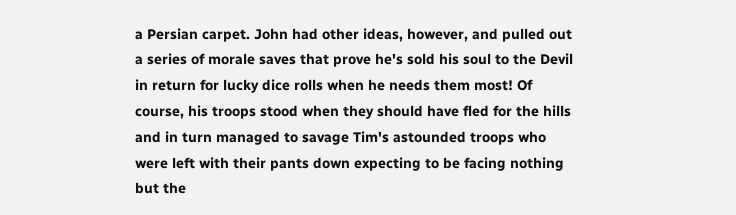a Persian carpet. John had other ideas, however, and pulled out a series of morale saves that prove he's sold his soul to the Devil in return for lucky dice rolls when he needs them most! Of course, his troops stood when they should have fled for the hills and in turn managed to savage Tim's astounded troops who were left with their pants down expecting to be facing nothing but the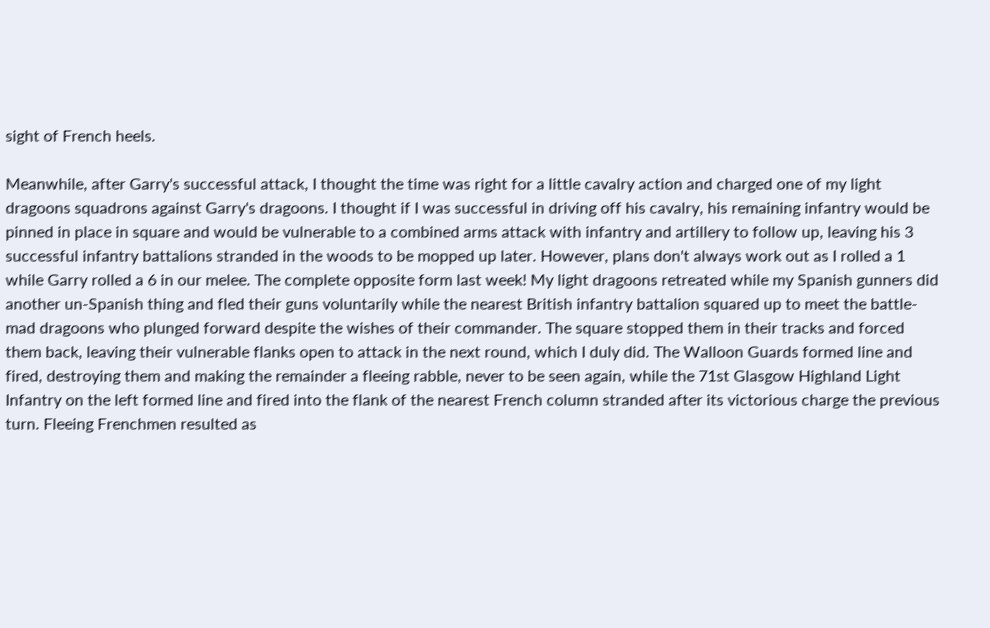sight of French heels.

Meanwhile, after Garry's successful attack, I thought the time was right for a little cavalry action and charged one of my light dragoons squadrons against Garry's dragoons. I thought if I was successful in driving off his cavalry, his remaining infantry would be pinned in place in square and would be vulnerable to a combined arms attack with infantry and artillery to follow up, leaving his 3 successful infantry battalions stranded in the woods to be mopped up later. However, plans don't always work out as I rolled a 1 while Garry rolled a 6 in our melee. The complete opposite form last week! My light dragoons retreated while my Spanish gunners did another un-Spanish thing and fled their guns voluntarily while the nearest British infantry battalion squared up to meet the battle-mad dragoons who plunged forward despite the wishes of their commander. The square stopped them in their tracks and forced them back, leaving their vulnerable flanks open to attack in the next round, which I duly did. The Walloon Guards formed line and fired, destroying them and making the remainder a fleeing rabble, never to be seen again, while the 71st Glasgow Highland Light Infantry on the left formed line and fired into the flank of the nearest French column stranded after its victorious charge the previous turn. Fleeing Frenchmen resulted as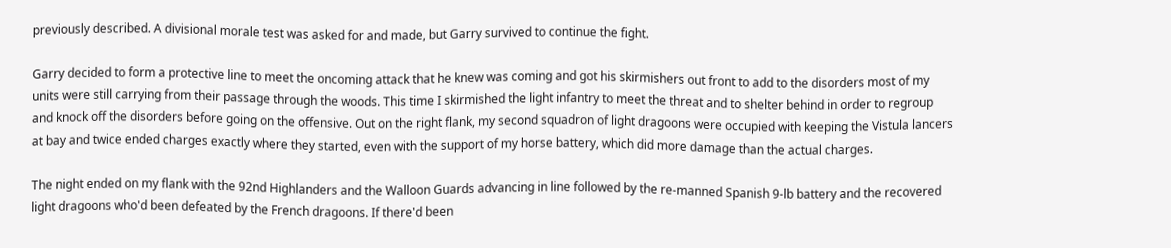previously described. A divisional morale test was asked for and made, but Garry survived to continue the fight.

Garry decided to form a protective line to meet the oncoming attack that he knew was coming and got his skirmishers out front to add to the disorders most of my units were still carrying from their passage through the woods. This time I skirmished the light infantry to meet the threat and to shelter behind in order to regroup and knock off the disorders before going on the offensive. Out on the right flank, my second squadron of light dragoons were occupied with keeping the Vistula lancers at bay and twice ended charges exactly where they started, even with the support of my horse battery, which did more damage than the actual charges.

The night ended on my flank with the 92nd Highlanders and the Walloon Guards advancing in line followed by the re-manned Spanish 9-lb battery and the recovered light dragoons who'd been defeated by the French dragoons. If there'd been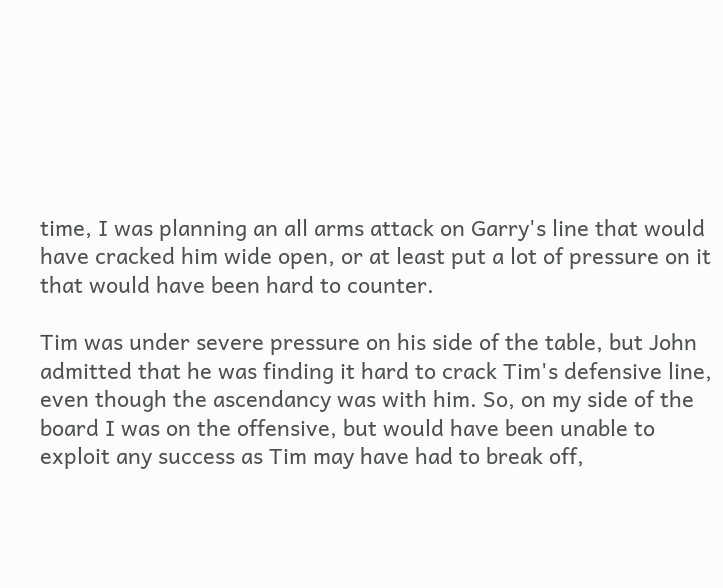time, I was planning an all arms attack on Garry's line that would have cracked him wide open, or at least put a lot of pressure on it that would have been hard to counter.

Tim was under severe pressure on his side of the table, but John admitted that he was finding it hard to crack Tim's defensive line, even though the ascendancy was with him. So, on my side of the board I was on the offensive, but would have been unable to exploit any success as Tim may have had to break off,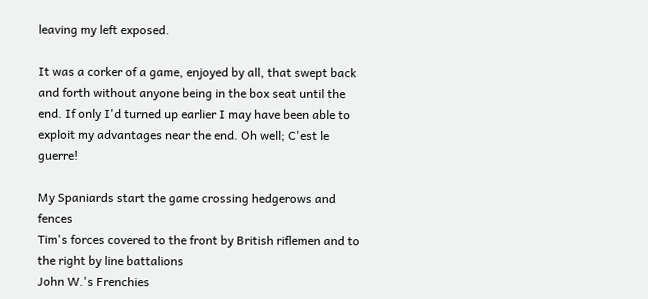leaving my left exposed.

It was a corker of a game, enjoyed by all, that swept back and forth without anyone being in the box seat until the end. If only I'd turned up earlier I may have been able to exploit my advantages near the end. Oh well; C'est le guerre!

My Spaniards start the game crossing hedgerows and fences
Tim's forces covered to the front by British riflemen and to the right by line battalions
John W.'s Frenchies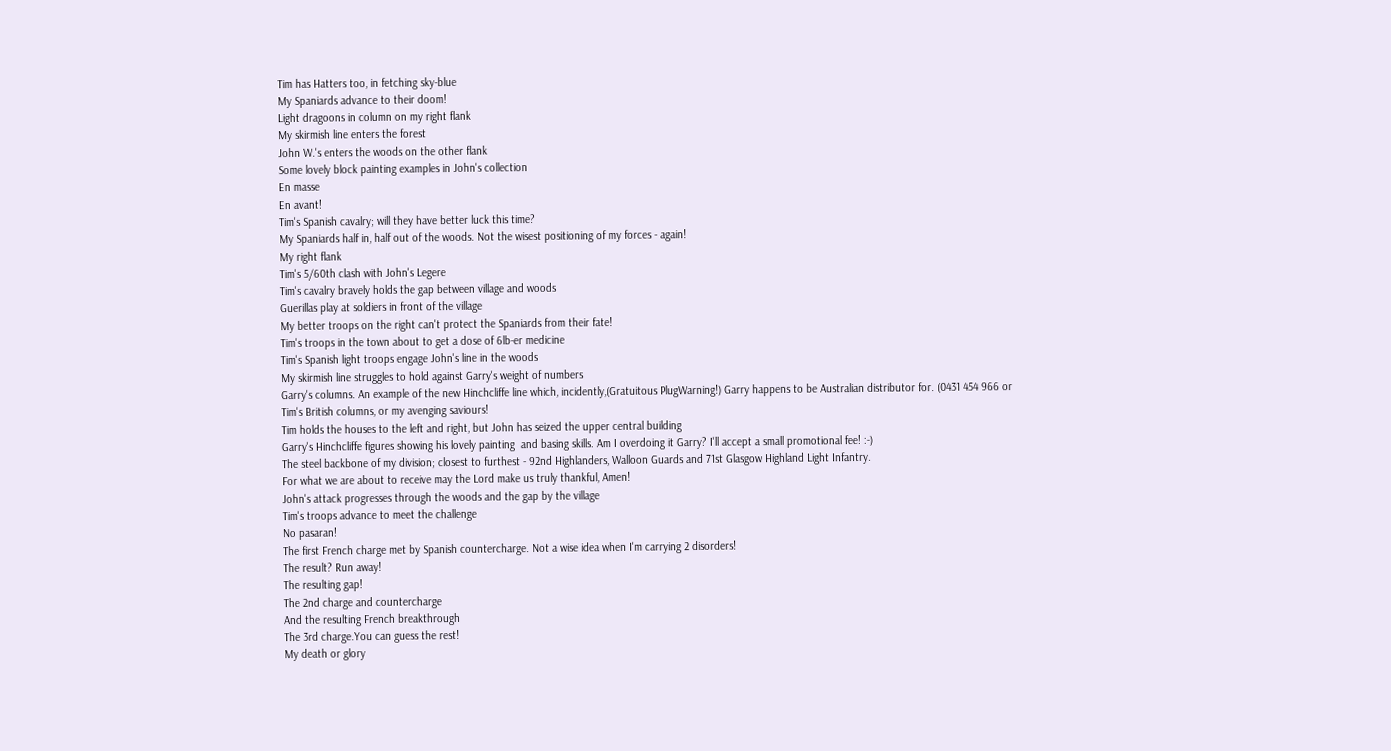Tim has Hatters too, in fetching sky-blue
My Spaniards advance to their doom!
Light dragoons in column on my right flank
My skirmish line enters the forest
John W.'s enters the woods on the other flank
Some lovely block painting examples in John's collection
En masse
En avant!
Tim's Spanish cavalry; will they have better luck this time?
My Spaniards half in, half out of the woods. Not the wisest positioning of my forces - again!
My right flank
Tim's 5/60th clash with John's Legere
Tim's cavalry bravely holds the gap between village and woods
Guerillas play at soldiers in front of the village
My better troops on the right can't protect the Spaniards from their fate!
Tim's troops in the town about to get a dose of 6lb-er medicine
Tim's Spanish light troops engage John's line in the woods
My skirmish line struggles to hold against Garry's weight of numbers
Garry's columns. An example of the new Hinchcliffe line which, incidently,(Gratuitous PlugWarning!) Garry happens to be Australian distributor for. (0431 454 966 or
Tim's British columns, or my avenging saviours!
Tim holds the houses to the left and right, but John has seized the upper central building
Garry's Hinchcliffe figures showing his lovely painting  and basing skills. Am I overdoing it Garry? I'll accept a small promotional fee! :-)
The steel backbone of my division; closest to furthest - 92nd Highlanders, Walloon Guards and 71st Glasgow Highland Light Infantry.
For what we are about to receive may the Lord make us truly thankful, Amen!
John's attack progresses through the woods and the gap by the village
Tim's troops advance to meet the challenge
No pasaran!
The first French charge met by Spanish countercharge. Not a wise idea when I'm carrying 2 disorders!
The result? Run away!
The resulting gap!
The 2nd charge and countercharge
And the resulting French breakthrough
The 3rd charge.You can guess the rest!
My death or glory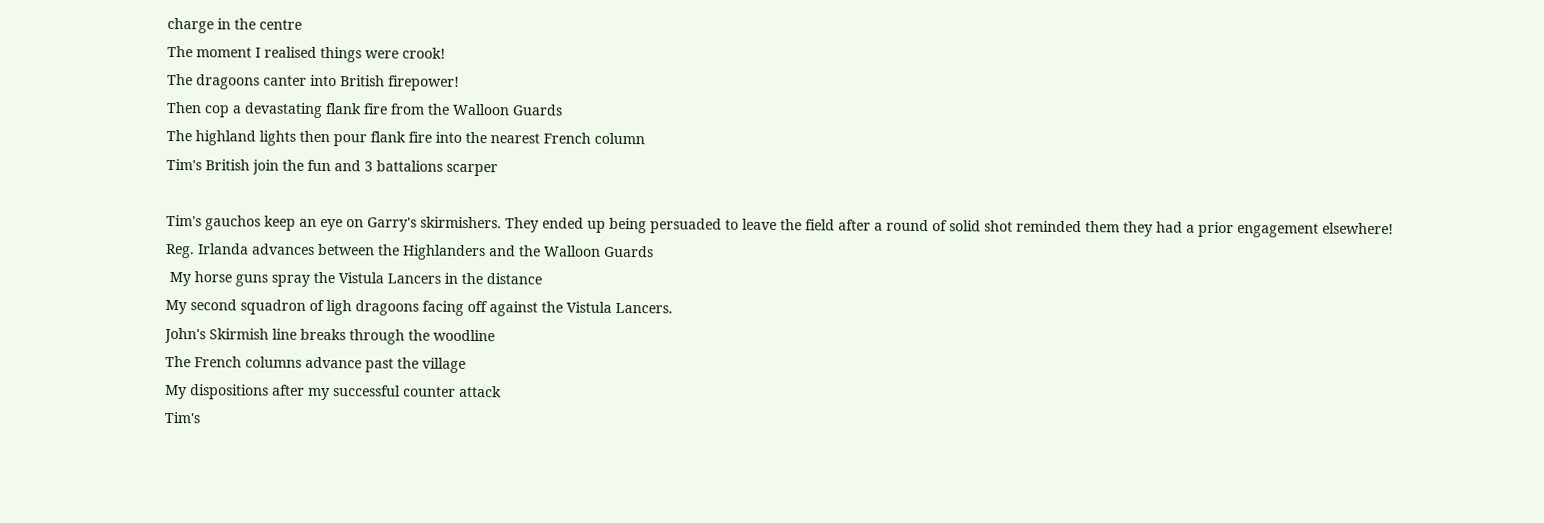charge in the centre
The moment I realised things were crook!
The dragoons canter into British firepower!
Then cop a devastating flank fire from the Walloon Guards
The highland lights then pour flank fire into the nearest French column
Tim's British join the fun and 3 battalions scarper

Tim's gauchos keep an eye on Garry's skirmishers. They ended up being persuaded to leave the field after a round of solid shot reminded them they had a prior engagement elsewhere!
Reg. Irlanda advances between the Highlanders and the Walloon Guards
 My horse guns spray the Vistula Lancers in the distance
My second squadron of ligh dragoons facing off against the Vistula Lancers.
John's Skirmish line breaks through the woodline
The French columns advance past the village
My dispositions after my successful counter attack
Tim's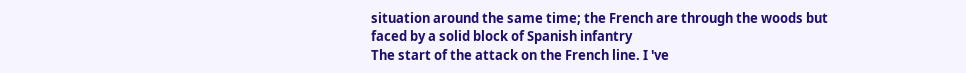situation around the same time; the French are through the woods but faced by a solid block of Spanish infantry
The start of the attack on the French line. I 've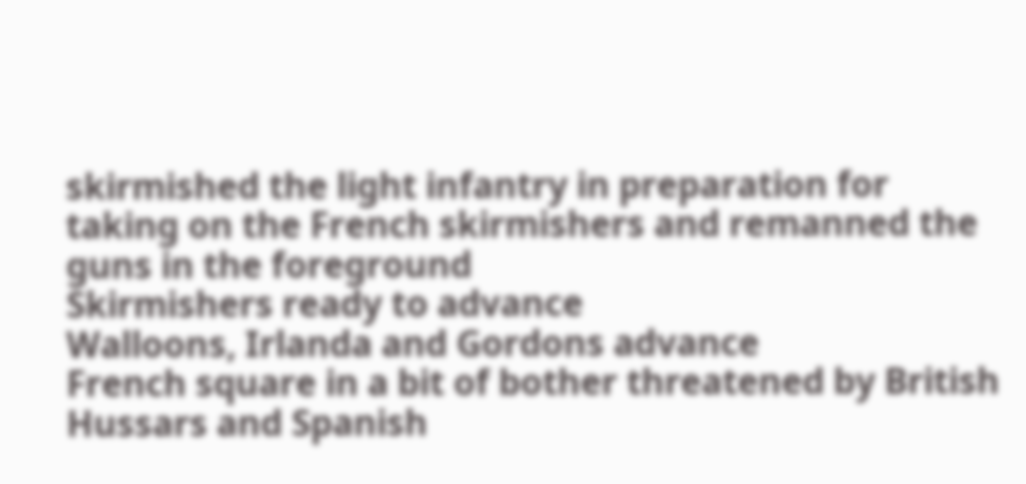skirmished the light infantry in preparation for taking on the French skirmishers and remanned the guns in the foreground
Skirmishers ready to advance
Walloons, Irlanda and Gordons advance
French square in a bit of bother threatened by British Hussars and Spanish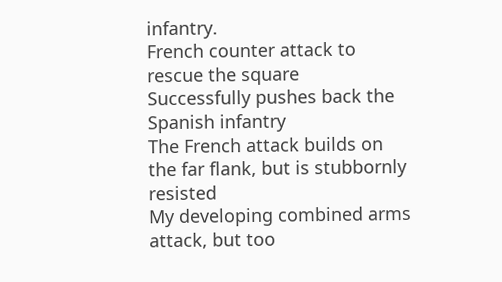infantry.
French counter attack to rescue the square
Successfully pushes back the Spanish infantry
The French attack builds on the far flank, but is stubbornly resisted
My developing combined arms attack, but too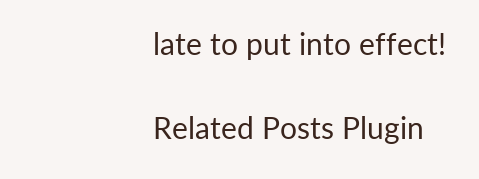late to put into effect!

Related Posts Plugin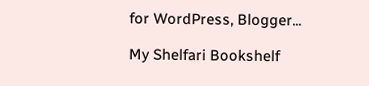for WordPress, Blogger...

My Shelfari Bookshelf